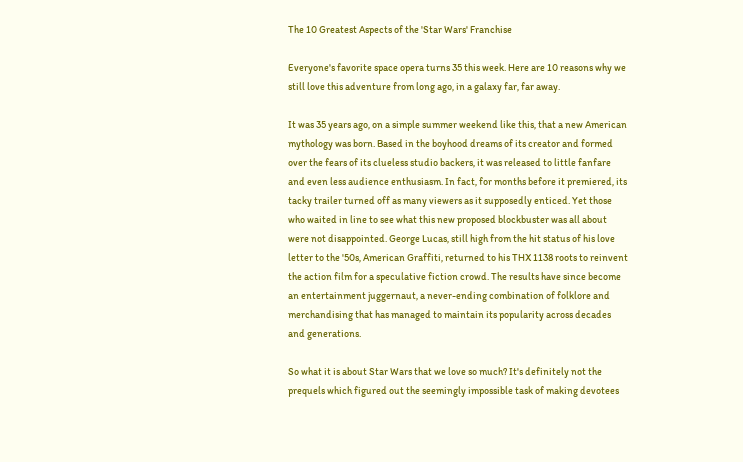The 10 Greatest Aspects of the 'Star Wars' Franchise

Everyone's favorite space opera turns 35 this week. Here are 10 reasons why we still love this adventure from long ago, in a galaxy far, far away.

It was 35 years ago, on a simple summer weekend like this, that a new American mythology was born. Based in the boyhood dreams of its creator and formed over the fears of its clueless studio backers, it was released to little fanfare and even less audience enthusiasm. In fact, for months before it premiered, its tacky trailer turned off as many viewers as it supposedly enticed. Yet those who waited in line to see what this new proposed blockbuster was all about were not disappointed. George Lucas, still high from the hit status of his love letter to the '50s, American Graffiti, returned to his THX 1138 roots to reinvent the action film for a speculative fiction crowd. The results have since become an entertainment juggernaut, a never-ending combination of folklore and merchandising that has managed to maintain its popularity across decades and generations.

So what it is about Star Wars that we love so much? It's definitely not the prequels which figured out the seemingly impossible task of making devotees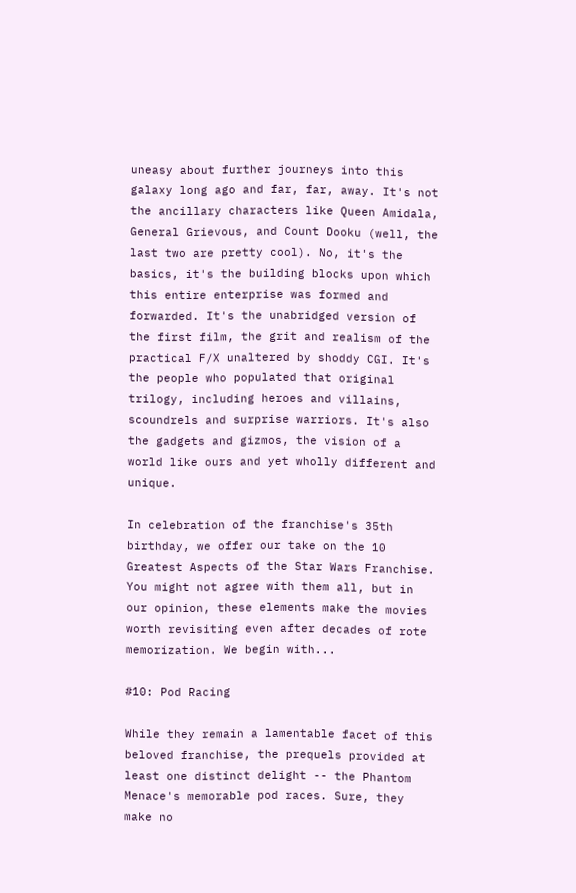uneasy about further journeys into this galaxy long ago and far, far, away. It's not the ancillary characters like Queen Amidala, General Grievous, and Count Dooku (well, the last two are pretty cool). No, it's the basics, it's the building blocks upon which this entire enterprise was formed and forwarded. It's the unabridged version of the first film, the grit and realism of the practical F/X unaltered by shoddy CGI. It's the people who populated that original trilogy, including heroes and villains, scoundrels and surprise warriors. It's also the gadgets and gizmos, the vision of a world like ours and yet wholly different and unique.

In celebration of the franchise's 35th birthday, we offer our take on the 10 Greatest Aspects of the Star Wars Franchise. You might not agree with them all, but in our opinion, these elements make the movies worth revisiting even after decades of rote memorization. We begin with...

#10: Pod Racing

While they remain a lamentable facet of this beloved franchise, the prequels provided at least one distinct delight -- the Phantom Menace's memorable pod races. Sure, they make no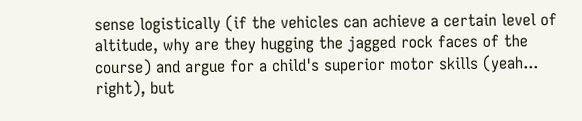sense logistically (if the vehicles can achieve a certain level of altitude, why are they hugging the jagged rock faces of the course) and argue for a child's superior motor skills (yeah... right), but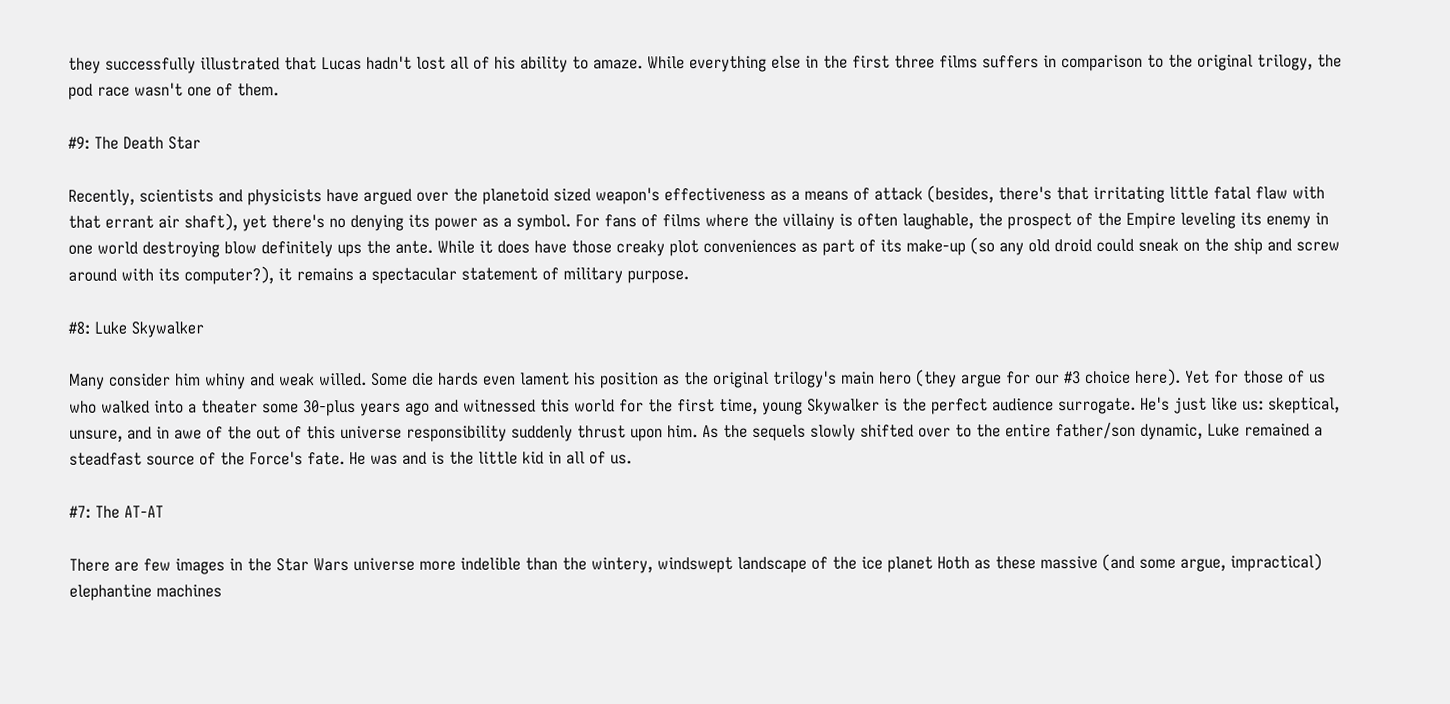they successfully illustrated that Lucas hadn't lost all of his ability to amaze. While everything else in the first three films suffers in comparison to the original trilogy, the pod race wasn't one of them.

#9: The Death Star

Recently, scientists and physicists have argued over the planetoid sized weapon's effectiveness as a means of attack (besides, there's that irritating little fatal flaw with that errant air shaft), yet there's no denying its power as a symbol. For fans of films where the villainy is often laughable, the prospect of the Empire leveling its enemy in one world destroying blow definitely ups the ante. While it does have those creaky plot conveniences as part of its make-up (so any old droid could sneak on the ship and screw around with its computer?), it remains a spectacular statement of military purpose.

#8: Luke Skywalker

Many consider him whiny and weak willed. Some die hards even lament his position as the original trilogy's main hero (they argue for our #3 choice here). Yet for those of us who walked into a theater some 30-plus years ago and witnessed this world for the first time, young Skywalker is the perfect audience surrogate. He's just like us: skeptical, unsure, and in awe of the out of this universe responsibility suddenly thrust upon him. As the sequels slowly shifted over to the entire father/son dynamic, Luke remained a steadfast source of the Force's fate. He was and is the little kid in all of us.

#7: The AT-AT

There are few images in the Star Wars universe more indelible than the wintery, windswept landscape of the ice planet Hoth as these massive (and some argue, impractical) elephantine machines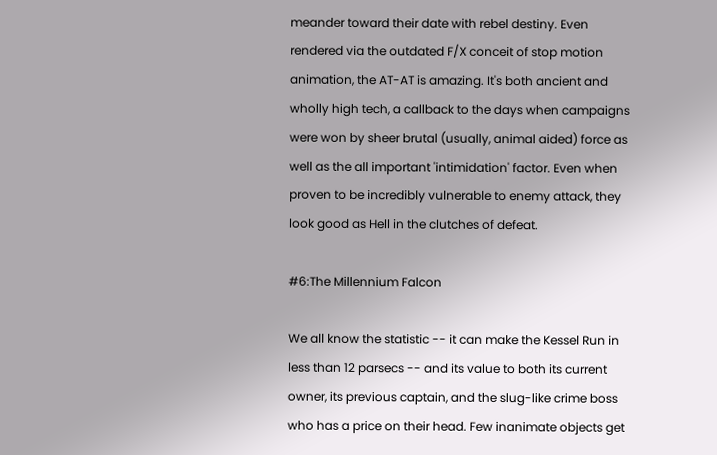meander toward their date with rebel destiny. Even rendered via the outdated F/X conceit of stop motion animation, the AT-AT is amazing. It's both ancient and wholly high tech, a callback to the days when campaigns were won by sheer brutal (usually, animal aided) force as well as the all important 'intimidation' factor. Even when proven to be incredibly vulnerable to enemy attack, they look good as Hell in the clutches of defeat.

#6:The Millennium Falcon

We all know the statistic -- it can make the Kessel Run in less than 12 parsecs -- and its value to both its current owner, its previous captain, and the slug-like crime boss who has a price on their head. Few inanimate objects get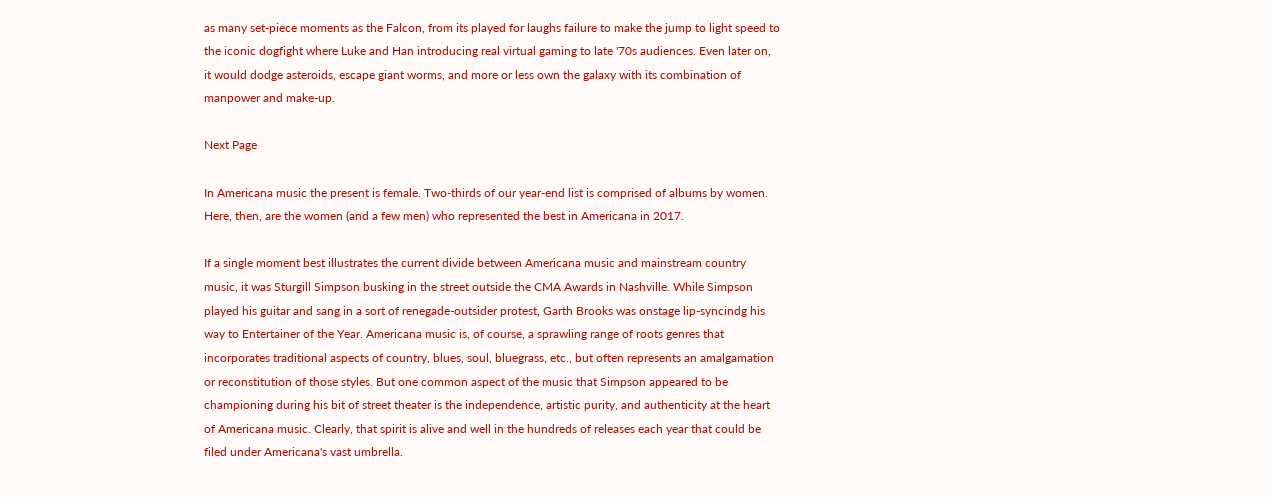as many set-piece moments as the Falcon, from its played for laughs failure to make the jump to light speed to the iconic dogfight where Luke and Han introducing real virtual gaming to late '70s audiences. Even later on, it would dodge asteroids, escape giant worms, and more or less own the galaxy with its combination of manpower and make-up.

Next Page

In Americana music the present is female. Two-thirds of our year-end list is comprised of albums by women. Here, then, are the women (and a few men) who represented the best in Americana in 2017.

If a single moment best illustrates the current divide between Americana music and mainstream country music, it was Sturgill Simpson busking in the street outside the CMA Awards in Nashville. While Simpson played his guitar and sang in a sort of renegade-outsider protest, Garth Brooks was onstage lip-syncindg his way to Entertainer of the Year. Americana music is, of course, a sprawling range of roots genres that incorporates traditional aspects of country, blues, soul, bluegrass, etc., but often represents an amalgamation or reconstitution of those styles. But one common aspect of the music that Simpson appeared to be championing during his bit of street theater is the independence, artistic purity, and authenticity at the heart of Americana music. Clearly, that spirit is alive and well in the hundreds of releases each year that could be filed under Americana's vast umbrella.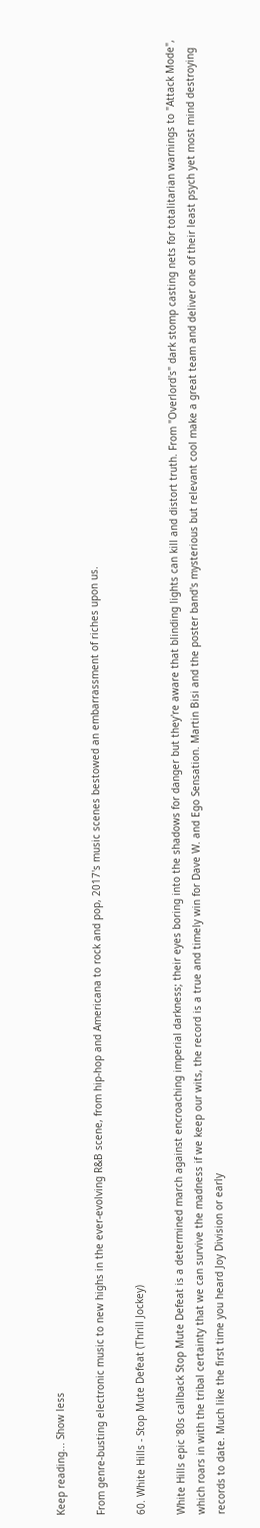Keep reading... Show less

From genre-busting electronic music to new highs in the ever-evolving R&B scene, from hip-hop and Americana to rock and pop, 2017's music scenes bestowed an embarrassment of riches upon us.

60. White Hills - Stop Mute Defeat (Thrill Jockey)

White Hills epic '80s callback Stop Mute Defeat is a determined march against encroaching imperial darkness; their eyes boring into the shadows for danger but they're aware that blinding lights can kill and distort truth. From "Overlord's" dark stomp casting nets for totalitarian warnings to "Attack Mode", which roars in with the tribal certainty that we can survive the madness if we keep our wits, the record is a true and timely win for Dave W. and Ego Sensation. Martin Bisi and the poster band's mysterious but relevant cool make a great team and deliver one of their least psych yet most mind destroying records to date. Much like the first time you heard Joy Division or early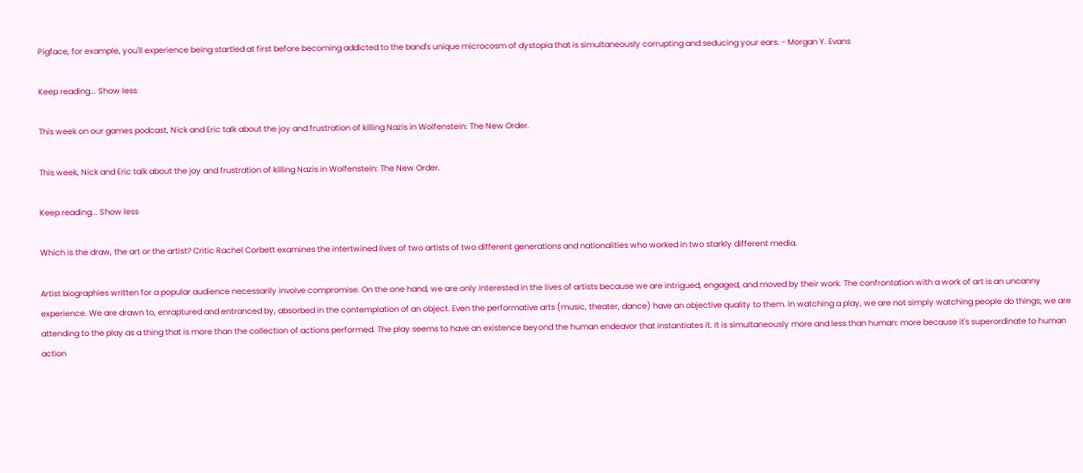Pigface, for example, you'll experience being startled at first before becoming addicted to the band's unique microcosm of dystopia that is simultaneously corrupting and seducing your ears. - Morgan Y. Evans

Keep reading... Show less

This week on our games podcast, Nick and Eric talk about the joy and frustration of killing Nazis in Wolfenstein: The New Order.

This week, Nick and Eric talk about the joy and frustration of killing Nazis in Wolfenstein: The New Order.

Keep reading... Show less

Which is the draw, the art or the artist? Critic Rachel Corbett examines the intertwined lives of two artists of two different generations and nationalities who worked in two starkly different media.

Artist biographies written for a popular audience necessarily involve compromise. On the one hand, we are only interested in the lives of artists because we are intrigued, engaged, and moved by their work. The confrontation with a work of art is an uncanny experience. We are drawn to, enraptured and entranced by, absorbed in the contemplation of an object. Even the performative arts (music, theater, dance) have an objective quality to them. In watching a play, we are not simply watching people do things; we are attending to the play as a thing that is more than the collection of actions performed. The play seems to have an existence beyond the human endeavor that instantiates it. It is simultaneously more and less than human: more because it's superordinate to human action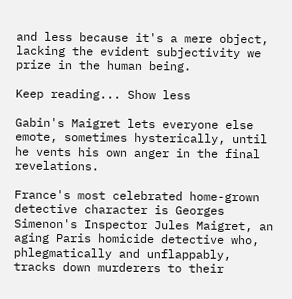and less because it's a mere object, lacking the evident subjectivity we prize in the human being.

Keep reading... Show less

Gabin's Maigret lets everyone else emote, sometimes hysterically, until he vents his own anger in the final revelations.

France's most celebrated home-grown detective character is Georges Simenon's Inspector Jules Maigret, an aging Paris homicide detective who, phlegmatically and unflappably, tracks down murderers to their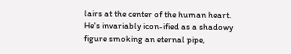lairs at the center of the human heart. He's invariably icon-ified as a shadowy figure smoking an eternal pipe,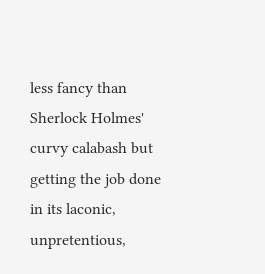less fancy than Sherlock Holmes' curvy calabash but getting the job done in its laconic, unpretentious,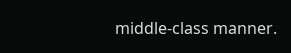middle-class manner.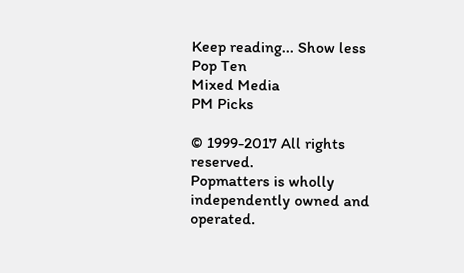Keep reading... Show less
Pop Ten
Mixed Media
PM Picks

© 1999-2017 All rights reserved.
Popmatters is wholly independently owned and operated.